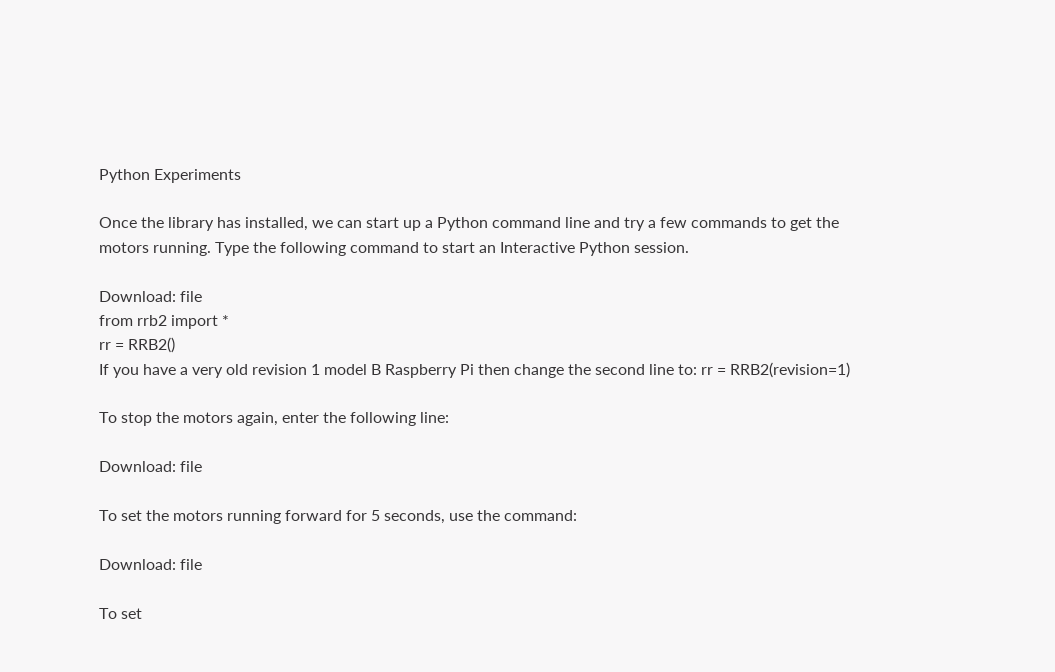Python Experiments

Once the library has installed, we can start up a Python command line and try a few commands to get the motors running. Type the following command to start an Interactive Python session.

Download: file
from rrb2 import *
rr = RRB2()
If you have a very old revision 1 model B Raspberry Pi then change the second line to: rr = RRB2(revision=1)

To stop the motors again, enter the following line:

Download: file

To set the motors running forward for 5 seconds, use the command:

Download: file

To set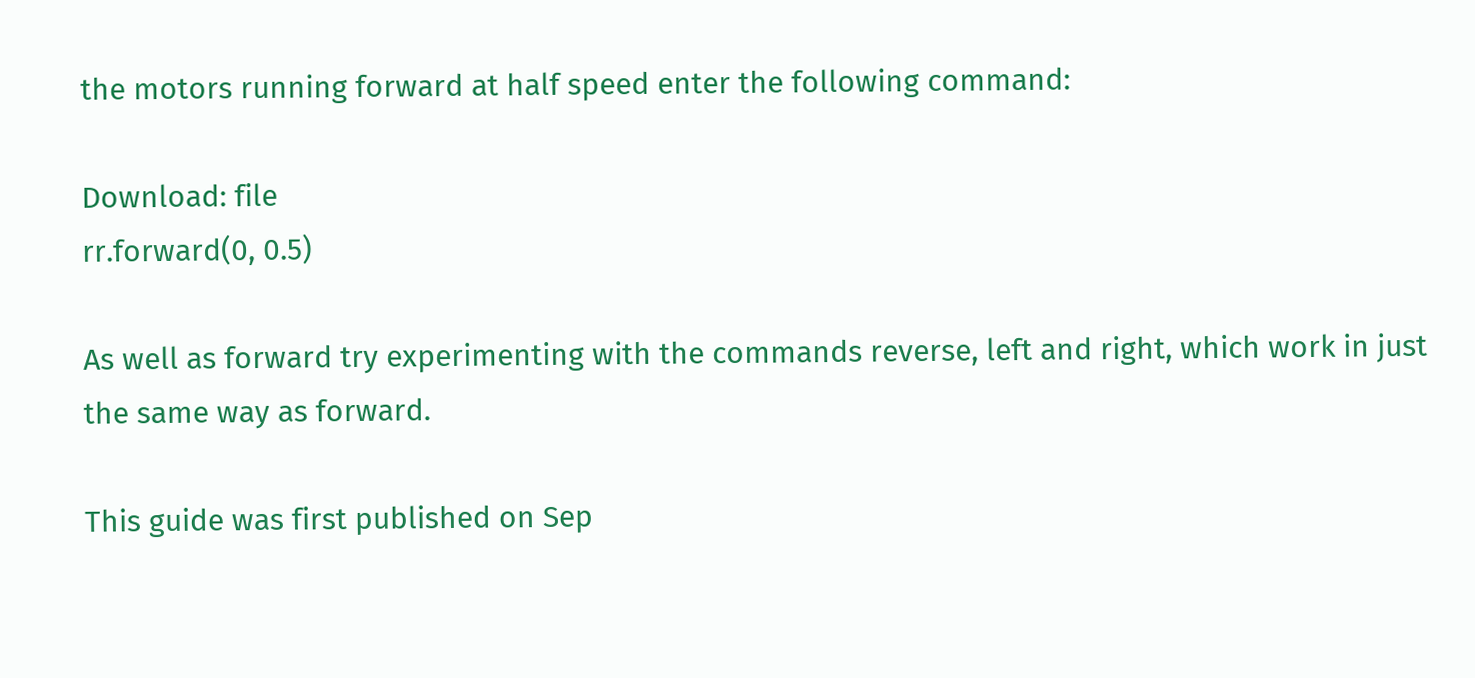the motors running forward at half speed enter the following command:

Download: file
rr.forward(0, 0.5)

As well as forward try experimenting with the commands reverse, left and right, which work in just the same way as forward.

This guide was first published on Sep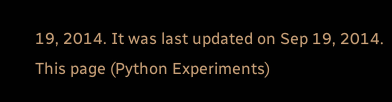19, 2014. It was last updated on Sep 19, 2014.
This page (Python Experiments)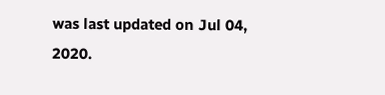was last updated on Jul 04, 2020.